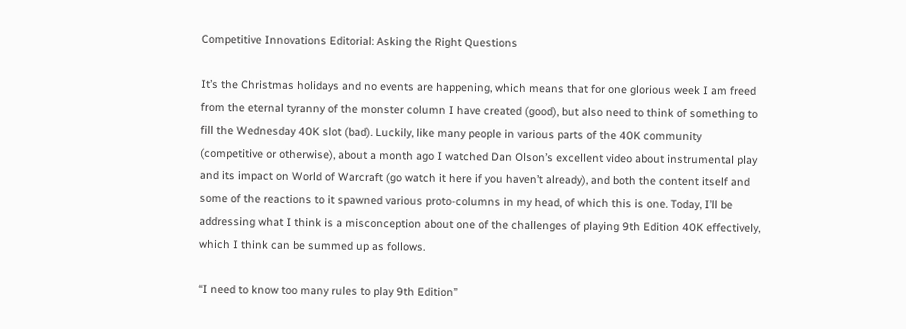Competitive Innovations Editorial: Asking the Right Questions

It’s the Christmas holidays and no events are happening, which means that for one glorious week I am freed from the eternal tyranny of the monster column I have created (good), but also need to think of something to fill the Wednesday 40K slot (bad). Luckily, like many people in various parts of the 40K community (competitive or otherwise), about a month ago I watched Dan Olson’s excellent video about instrumental play and its impact on World of Warcraft (go watch it here if you haven’t already), and both the content itself and some of the reactions to it spawned various proto-columns in my head, of which this is one. Today, I’ll be addressing what I think is a misconception about one of the challenges of playing 9th Edition 40K effectively, which I think can be summed up as follows.

“I need to know too many rules to play 9th Edition”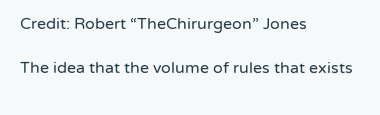Credit: Robert “TheChirurgeon” Jones

The idea that the volume of rules that exists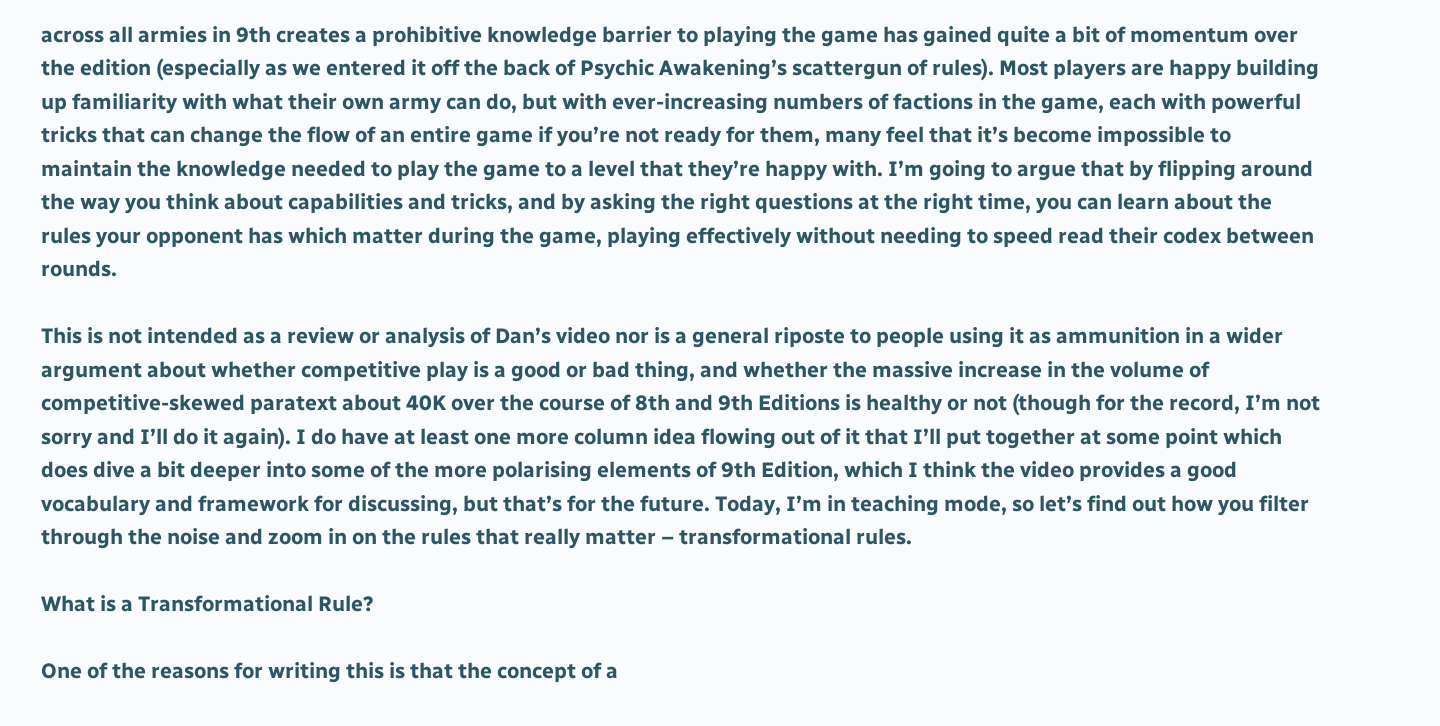across all armies in 9th creates a prohibitive knowledge barrier to playing the game has gained quite a bit of momentum over the edition (especially as we entered it off the back of Psychic Awakening’s scattergun of rules). Most players are happy building up familiarity with what their own army can do, but with ever-increasing numbers of factions in the game, each with powerful tricks that can change the flow of an entire game if you’re not ready for them, many feel that it’s become impossible to maintain the knowledge needed to play the game to a level that they’re happy with. I’m going to argue that by flipping around the way you think about capabilities and tricks, and by asking the right questions at the right time, you can learn about the rules your opponent has which matter during the game, playing effectively without needing to speed read their codex between rounds.

This is not intended as a review or analysis of Dan’s video nor is a general riposte to people using it as ammunition in a wider argument about whether competitive play is a good or bad thing, and whether the massive increase in the volume of competitive-skewed paratext about 40K over the course of 8th and 9th Editions is healthy or not (though for the record, I’m not sorry and I’ll do it again). I do have at least one more column idea flowing out of it that I’ll put together at some point which does dive a bit deeper into some of the more polarising elements of 9th Edition, which I think the video provides a good vocabulary and framework for discussing, but that’s for the future. Today, I’m in teaching mode, so let’s find out how you filter through the noise and zoom in on the rules that really matter – transformational rules.

What is a Transformational Rule?

One of the reasons for writing this is that the concept of a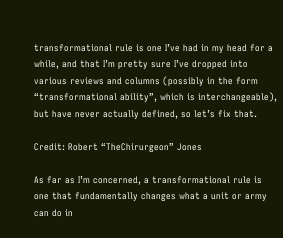transformational rule is one I’ve had in my head for a while, and that I’m pretty sure I’ve dropped into various reviews and columns (possibly in the form “transformational ability”, which is interchangeable), but have never actually defined, so let’s fix that.

Credit: Robert “TheChirurgeon” Jones

As far as I’m concerned, a transformational rule is one that fundamentally changes what a unit or army can do in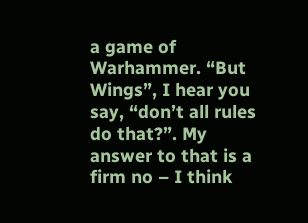a game of Warhammer. “But Wings”, I hear you say, “don’t all rules do that?”. My answer to that is a firm no – I think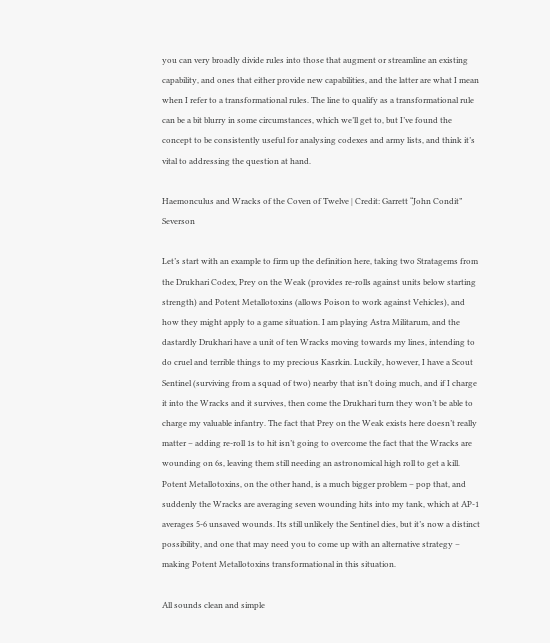you can very broadly divide rules into those that augment or streamline an existing capability, and ones that either provide new capabilities, and the latter are what I mean when I refer to a transformational rules. The line to qualify as a transformational rule can be a bit blurry in some circumstances, which we’ll get to, but I’ve found the concept to be consistently useful for analysing codexes and army lists, and think it’s vital to addressing the question at hand.

Haemonculus and Wracks of the Coven of Twelve | Credit: Garrett “John Condit” Severson

Let’s start with an example to firm up the definition here, taking two Stratagems from the Drukhari Codex, Prey on the Weak (provides re-rolls against units below starting strength) and Potent Metallotoxins (allows Poison to work against Vehicles), and how they might apply to a game situation. I am playing Astra Militarum, and the dastardly Drukhari have a unit of ten Wracks moving towards my lines, intending to do cruel and terrible things to my precious Kasrkin. Luckily, however, I have a Scout Sentinel (surviving from a squad of two) nearby that isn’t doing much, and if I charge it into the Wracks and it survives, then come the Drukhari turn they won’t be able to charge my valuable infantry. The fact that Prey on the Weak exists here doesn’t really matter – adding re-roll 1s to hit isn’t going to overcome the fact that the Wracks are wounding on 6s, leaving them still needing an astronomical high roll to get a kill. Potent Metallotoxins, on the other hand, is a much bigger problem – pop that, and suddenly the Wracks are averaging seven wounding hits into my tank, which at AP-1 averages 5-6 unsaved wounds. Its still unlikely the Sentinel dies, but it’s now a distinct possibility, and one that may need you to come up with an alternative strategy – making Potent Metallotoxins transformational in this situation.

All sounds clean and simple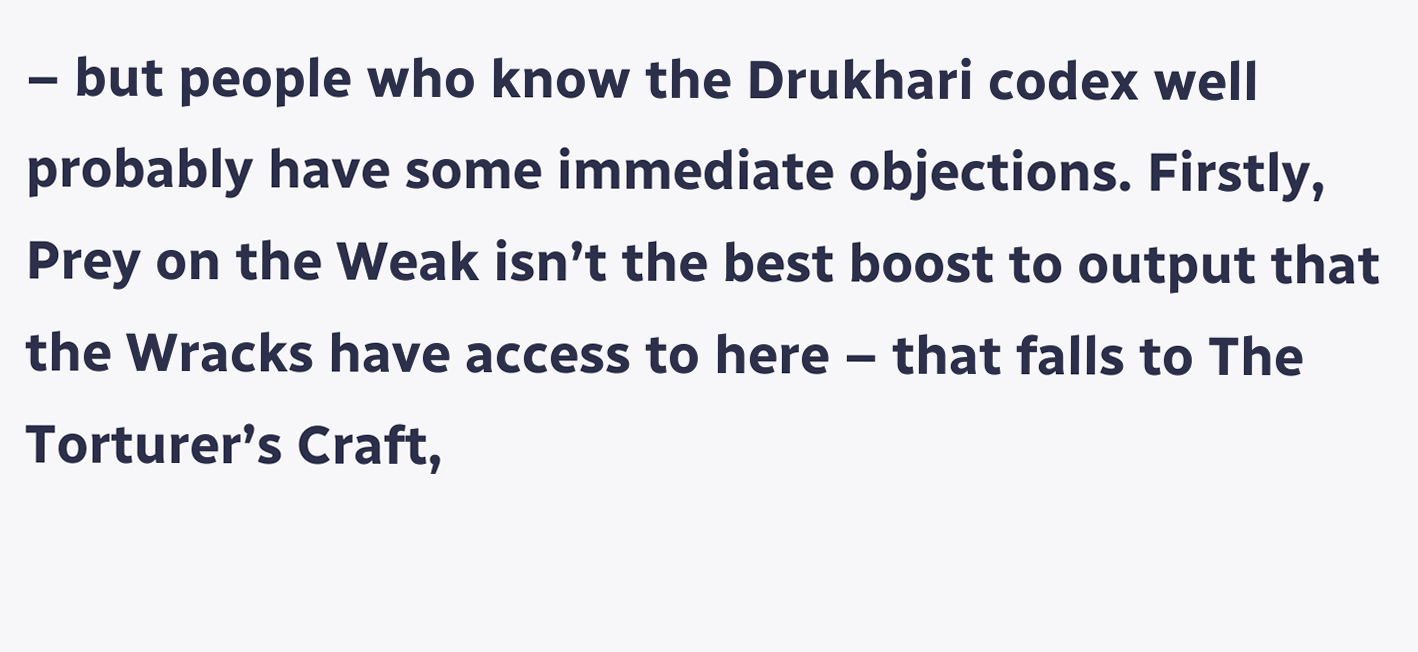– but people who know the Drukhari codex well probably have some immediate objections. Firstly, Prey on the Weak isn’t the best boost to output that the Wracks have access to here – that falls to The Torturer’s Craft,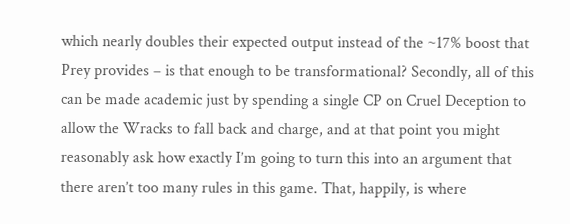which nearly doubles their expected output instead of the ~17% boost that Prey provides – is that enough to be transformational? Secondly, all of this can be made academic just by spending a single CP on Cruel Deception to allow the Wracks to fall back and charge, and at that point you might reasonably ask how exactly I’m going to turn this into an argument that there aren’t too many rules in this game. That, happily, is where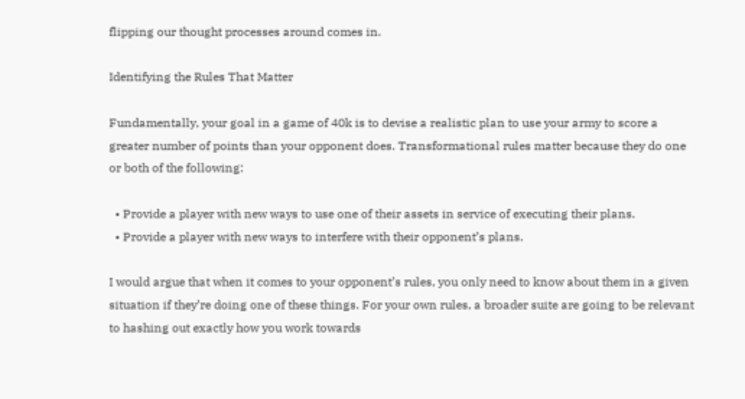flipping our thought processes around comes in.

Identifying the Rules That Matter

Fundamentally, your goal in a game of 40k is to devise a realistic plan to use your army to score a greater number of points than your opponent does. Transformational rules matter because they do one or both of the following:

  • Provide a player with new ways to use one of their assets in service of executing their plans.
  • Provide a player with new ways to interfere with their opponent’s plans.

I would argue that when it comes to your opponent’s rules, you only need to know about them in a given situation if they’re doing one of these things. For your own rules, a broader suite are going to be relevant to hashing out exactly how you work towards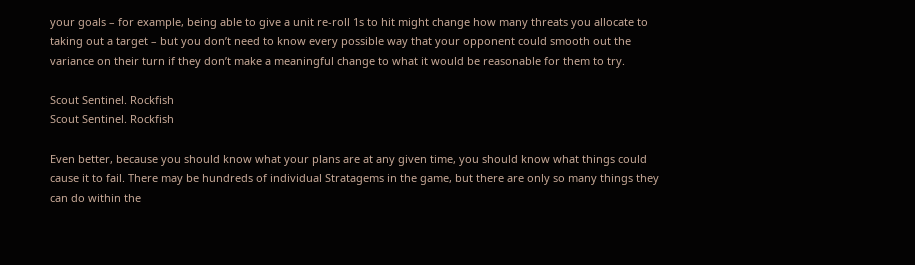your goals – for example, being able to give a unit re-roll 1s to hit might change how many threats you allocate to taking out a target – but you don’t need to know every possible way that your opponent could smooth out the variance on their turn if they don’t make a meaningful change to what it would be reasonable for them to try.

Scout Sentinel. Rockfish
Scout Sentinel. Rockfish

Even better, because you should know what your plans are at any given time, you should know what things could cause it to fail. There may be hundreds of individual Stratagems in the game, but there are only so many things they can do within the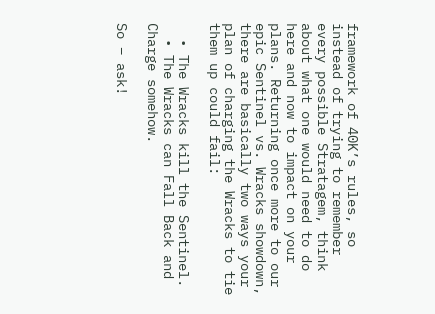framework of 40K’s rules, so instead of trying to remember every possible Stratagem, think about what one would need to do here and now to impact on your plans. Returning once more to our epic Sentinel vs. Wracks showdown, there are basically two ways your plan of charging the Wracks to tie them up could fail:

  • The Wracks kill the Sentinel.
  • The Wracks can Fall Back and Charge somehow.

So – ask!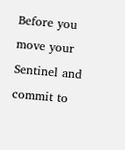Before you move your Sentinel and commit to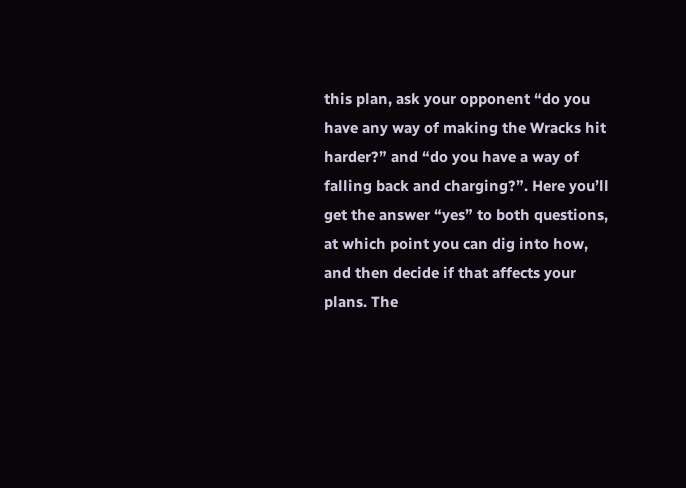this plan, ask your opponent “do you have any way of making the Wracks hit harder?” and “do you have a way of falling back and charging?”. Here you’ll get the answer “yes” to both questions, at which point you can dig into how, and then decide if that affects your plans. The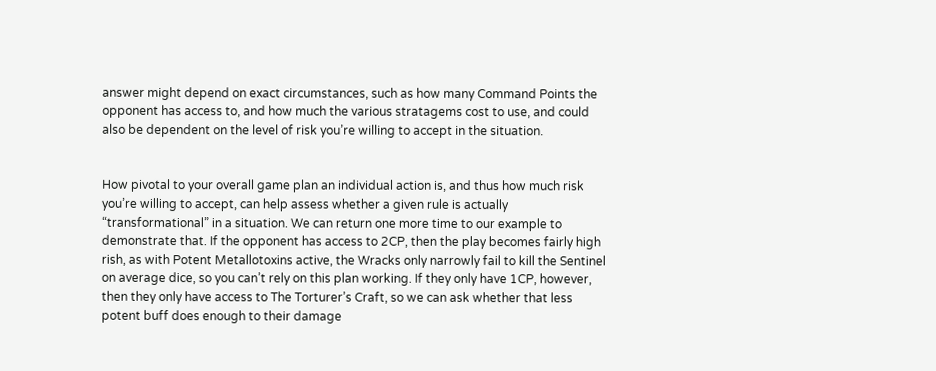answer might depend on exact circumstances, such as how many Command Points the opponent has access to, and how much the various stratagems cost to use, and could also be dependent on the level of risk you’re willing to accept in the situation.


How pivotal to your overall game plan an individual action is, and thus how much risk you’re willing to accept, can help assess whether a given rule is actually “transformational” in a situation. We can return one more time to our example to demonstrate that. If the opponent has access to 2CP, then the play becomes fairly high rish, as with Potent Metallotoxins active, the Wracks only narrowly fail to kill the Sentinel on average dice, so you can’t rely on this plan working. If they only have 1CP, however, then they only have access to The Torturer’s Craft, so we can ask whether that less potent buff does enough to their damage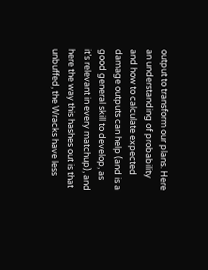output to transform our plans. Here an understanding of probability and how to calculate expected damage outputs can help (and is a good general skill to develop, as it’s relevant in every matchup), and here the way this hashes out is that unbuffed, the Wracks have less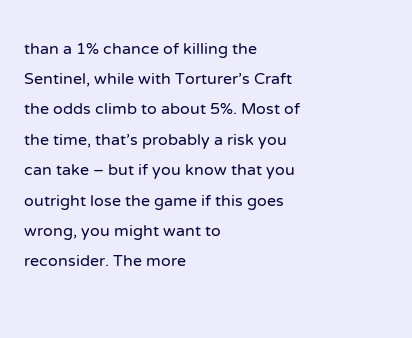than a 1% chance of killing the Sentinel, while with Torturer’s Craft the odds climb to about 5%. Most of the time, that’s probably a risk you can take – but if you know that you outright lose the game if this goes wrong, you might want to reconsider. The more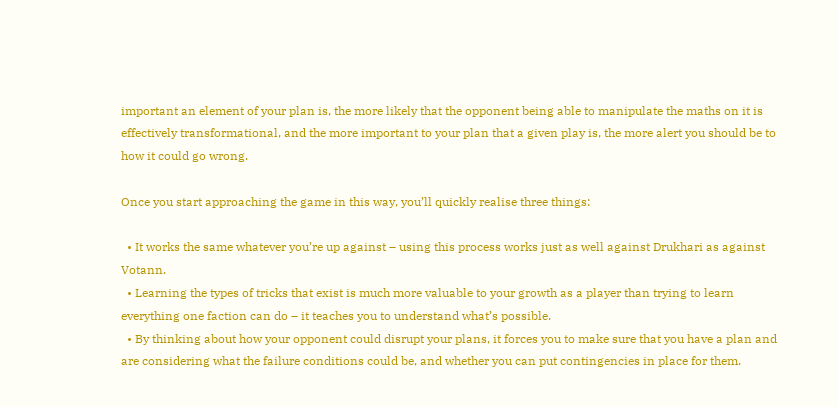important an element of your plan is, the more likely that the opponent being able to manipulate the maths on it is effectively transformational, and the more important to your plan that a given play is, the more alert you should be to how it could go wrong.

Once you start approaching the game in this way, you’ll quickly realise three things:

  • It works the same whatever you’re up against – using this process works just as well against Drukhari as against Votann.
  • Learning the types of tricks that exist is much more valuable to your growth as a player than trying to learn everything one faction can do – it teaches you to understand what’s possible.
  • By thinking about how your opponent could disrupt your plans, it forces you to make sure that you have a plan and are considering what the failure conditions could be, and whether you can put contingencies in place for them.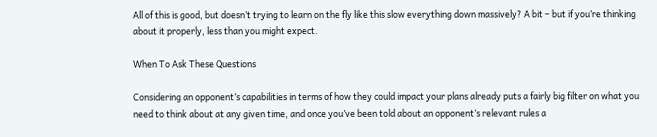All of this is good, but doesn’t trying to learn on the fly like this slow everything down massively? A bit – but if you’re thinking about it properly, less than you might expect.

When To Ask These Questions

Considering an opponent’s capabilities in terms of how they could impact your plans already puts a fairly big filter on what you need to think about at any given time, and once you’ve been told about an opponent’s relevant rules a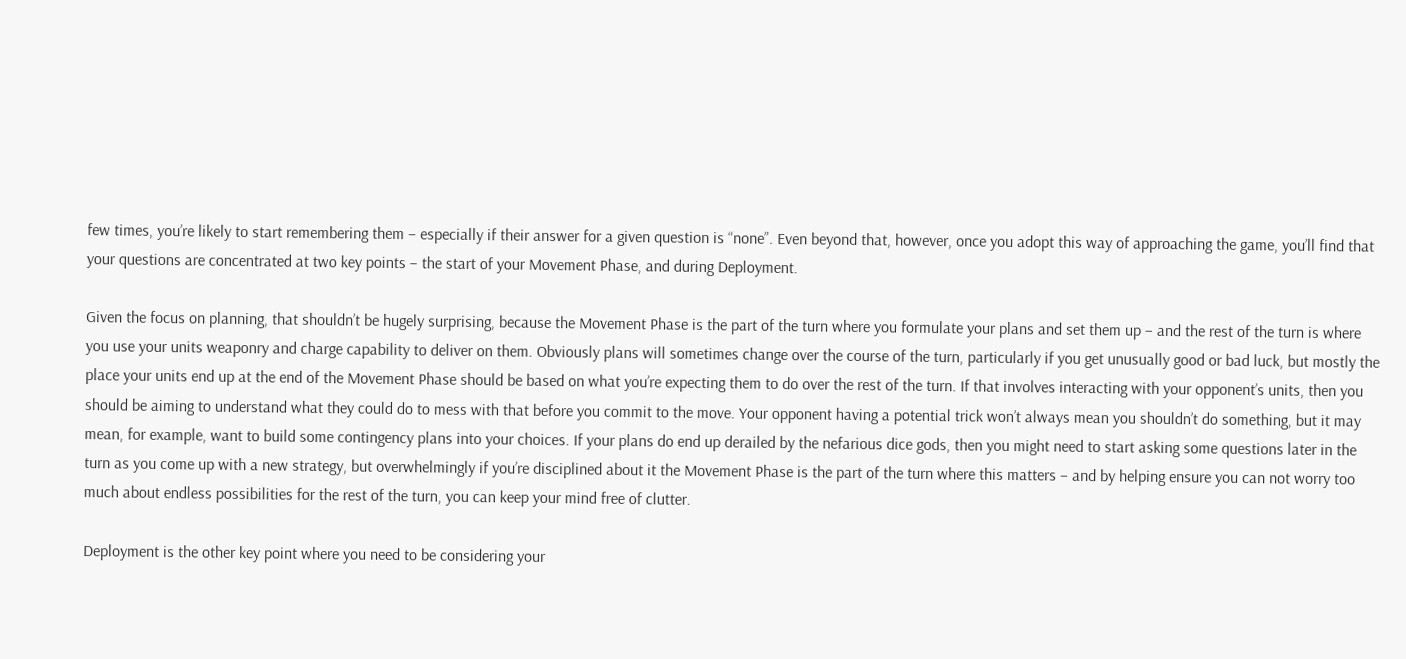few times, you’re likely to start remembering them – especially if their answer for a given question is “none”. Even beyond that, however, once you adopt this way of approaching the game, you’ll find that your questions are concentrated at two key points – the start of your Movement Phase, and during Deployment.

Given the focus on planning, that shouldn’t be hugely surprising, because the Movement Phase is the part of the turn where you formulate your plans and set them up – and the rest of the turn is where you use your units weaponry and charge capability to deliver on them. Obviously plans will sometimes change over the course of the turn, particularly if you get unusually good or bad luck, but mostly the place your units end up at the end of the Movement Phase should be based on what you’re expecting them to do over the rest of the turn. If that involves interacting with your opponent’s units, then you should be aiming to understand what they could do to mess with that before you commit to the move. Your opponent having a potential trick won’t always mean you shouldn’t do something, but it may mean, for example, want to build some contingency plans into your choices. If your plans do end up derailed by the nefarious dice gods, then you might need to start asking some questions later in the turn as you come up with a new strategy, but overwhelmingly if you’re disciplined about it the Movement Phase is the part of the turn where this matters – and by helping ensure you can not worry too much about endless possibilities for the rest of the turn, you can keep your mind free of clutter.

Deployment is the other key point where you need to be considering your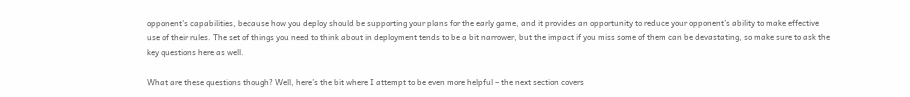opponent’s capabilities, because how you deploy should be supporting your plans for the early game, and it provides an opportunity to reduce your opponent’s ability to make effective use of their rules. The set of things you need to think about in deployment tends to be a bit narrower, but the impact if you miss some of them can be devastating, so make sure to ask the key questions here as well.

What are these questions though? Well, here’s the bit where I attempt to be even more helpful – the next section covers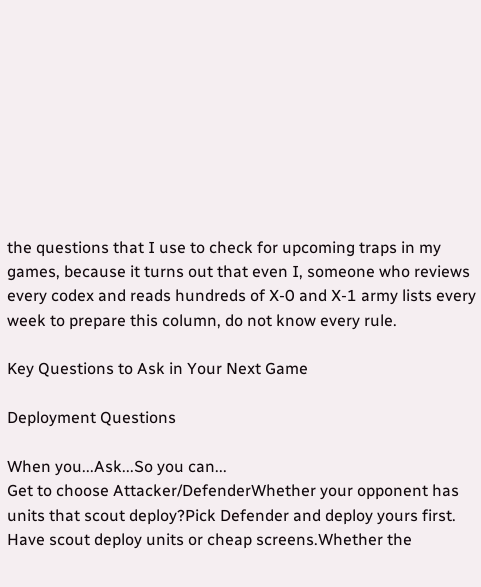the questions that I use to check for upcoming traps in my games, because it turns out that even I, someone who reviews every codex and reads hundreds of X-0 and X-1 army lists every week to prepare this column, do not know every rule.

Key Questions to Ask in Your Next Game

Deployment Questions

When you...Ask...So you can...
Get to choose Attacker/DefenderWhether your opponent has units that scout deploy?Pick Defender and deploy yours first.
Have scout deploy units or cheap screens.Whether the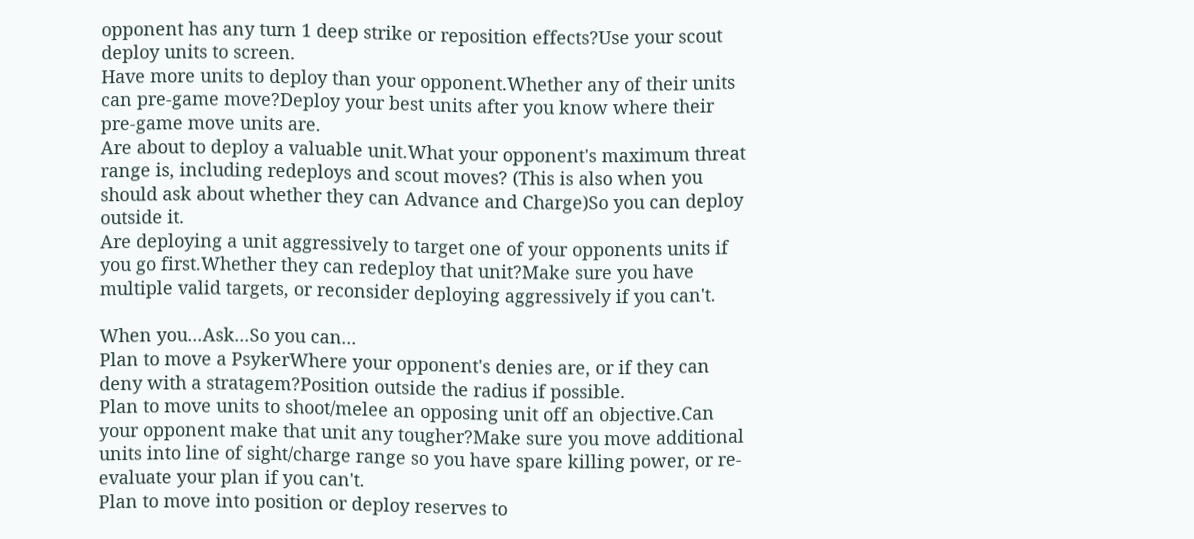opponent has any turn 1 deep strike or reposition effects?Use your scout deploy units to screen.
Have more units to deploy than your opponent.Whether any of their units can pre-game move?Deploy your best units after you know where their pre-game move units are.
Are about to deploy a valuable unit.What your opponent's maximum threat range is, including redeploys and scout moves? (This is also when you should ask about whether they can Advance and Charge)So you can deploy outside it.
Are deploying a unit aggressively to target one of your opponents units if you go first.Whether they can redeploy that unit?Make sure you have multiple valid targets, or reconsider deploying aggressively if you can't.

When you...Ask...So you can...
Plan to move a PsykerWhere your opponent's denies are, or if they can deny with a stratagem?Position outside the radius if possible.
Plan to move units to shoot/melee an opposing unit off an objective.Can your opponent make that unit any tougher?Make sure you move additional units into line of sight/charge range so you have spare killing power, or re-evaluate your plan if you can't.
Plan to move into position or deploy reserves to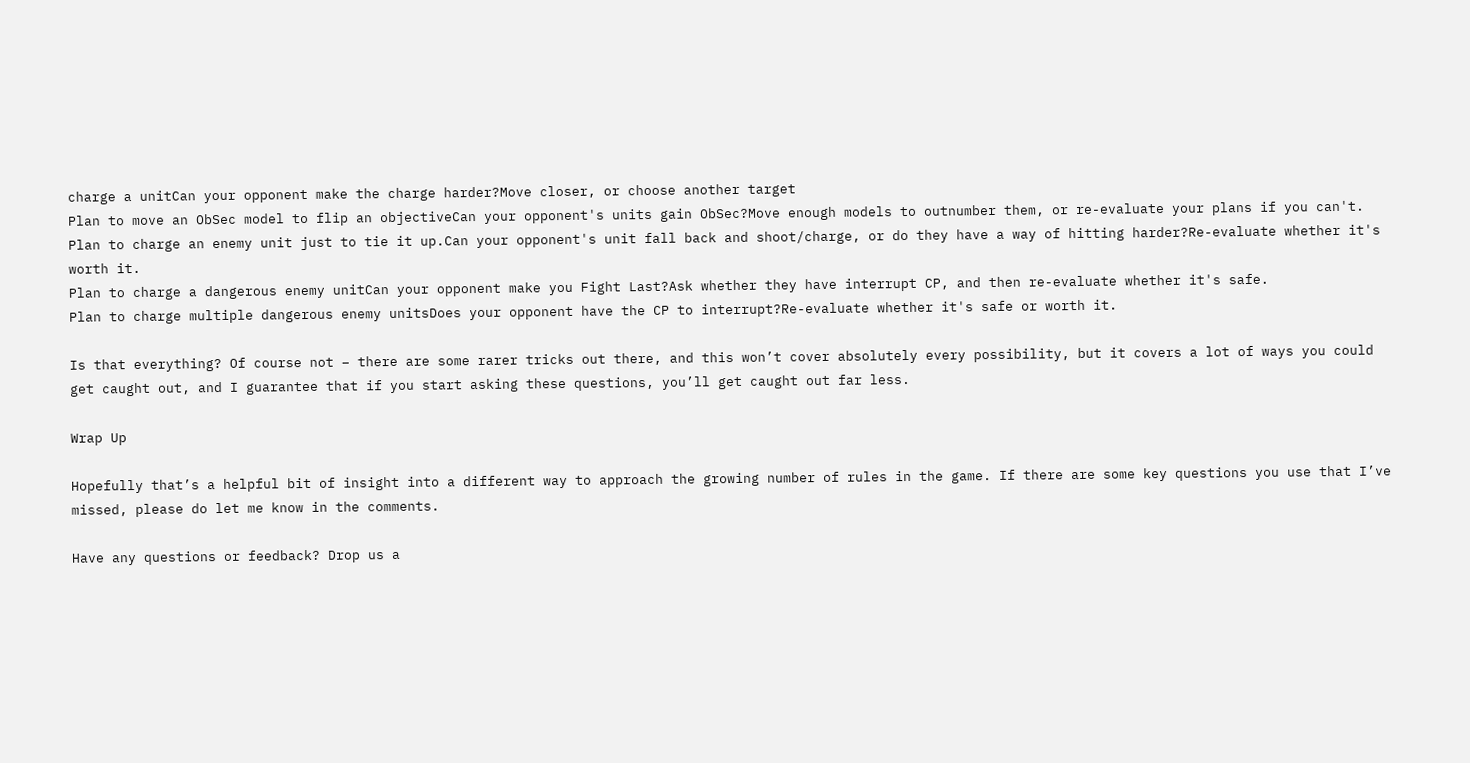charge a unitCan your opponent make the charge harder?Move closer, or choose another target
Plan to move an ObSec model to flip an objectiveCan your opponent's units gain ObSec?Move enough models to outnumber them, or re-evaluate your plans if you can't.
Plan to charge an enemy unit just to tie it up.Can your opponent's unit fall back and shoot/charge, or do they have a way of hitting harder?Re-evaluate whether it's worth it.
Plan to charge a dangerous enemy unitCan your opponent make you Fight Last?Ask whether they have interrupt CP, and then re-evaluate whether it's safe.
Plan to charge multiple dangerous enemy unitsDoes your opponent have the CP to interrupt?Re-evaluate whether it's safe or worth it.

Is that everything? Of course not – there are some rarer tricks out there, and this won’t cover absolutely every possibility, but it covers a lot of ways you could get caught out, and I guarantee that if you start asking these questions, you’ll get caught out far less.

Wrap Up

Hopefully that’s a helpful bit of insight into a different way to approach the growing number of rules in the game. If there are some key questions you use that I’ve missed, please do let me know in the comments.

Have any questions or feedback? Drop us a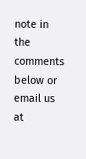note in the comments below or email us at